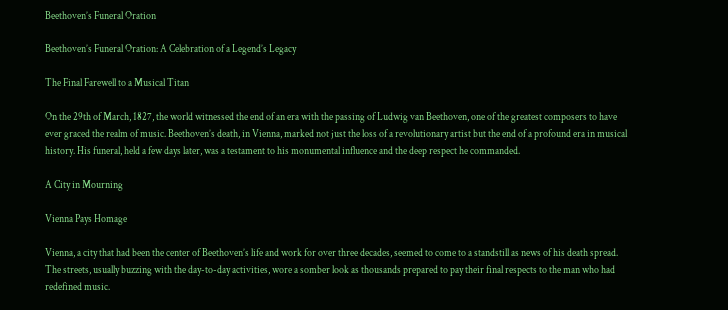Beethoven’s Funeral Oration

Beethoven’s Funeral Oration: A Celebration of a Legend’s Legacy

The Final Farewell to a Musical Titan

On the 29th of March, 1827, the world witnessed the end of an era with the passing of Ludwig van Beethoven, one of the greatest composers to have ever graced the realm of music. Beethoven’s death, in Vienna, marked not just the loss of a revolutionary artist but the end of a profound era in musical history. His funeral, held a few days later, was a testament to his monumental influence and the deep respect he commanded.

A City in Mourning

Vienna Pays Homage

Vienna, a city that had been the center of Beethoven’s life and work for over three decades, seemed to come to a standstill as news of his death spread. The streets, usually buzzing with the day-to-day activities, wore a somber look as thousands prepared to pay their final respects to the man who had redefined music.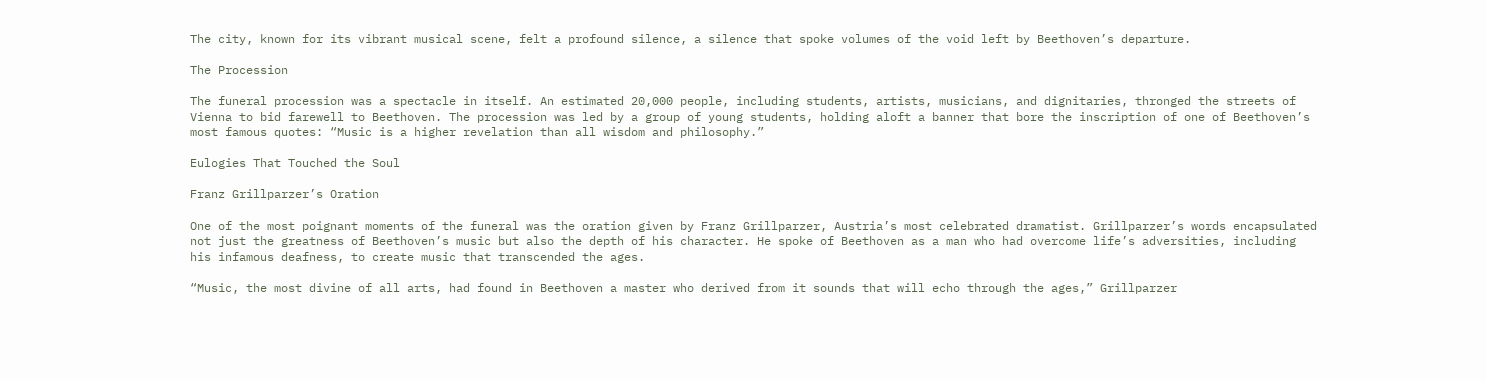The city, known for its vibrant musical scene, felt a profound silence, a silence that spoke volumes of the void left by Beethoven’s departure.

The Procession

The funeral procession was a spectacle in itself. An estimated 20,000 people, including students, artists, musicians, and dignitaries, thronged the streets of Vienna to bid farewell to Beethoven. The procession was led by a group of young students, holding aloft a banner that bore the inscription of one of Beethoven’s most famous quotes: “Music is a higher revelation than all wisdom and philosophy.”

Eulogies That Touched the Soul

Franz Grillparzer’s Oration

One of the most poignant moments of the funeral was the oration given by Franz Grillparzer, Austria’s most celebrated dramatist. Grillparzer’s words encapsulated not just the greatness of Beethoven’s music but also the depth of his character. He spoke of Beethoven as a man who had overcome life’s adversities, including his infamous deafness, to create music that transcended the ages.

“Music, the most divine of all arts, had found in Beethoven a master who derived from it sounds that will echo through the ages,” Grillparzer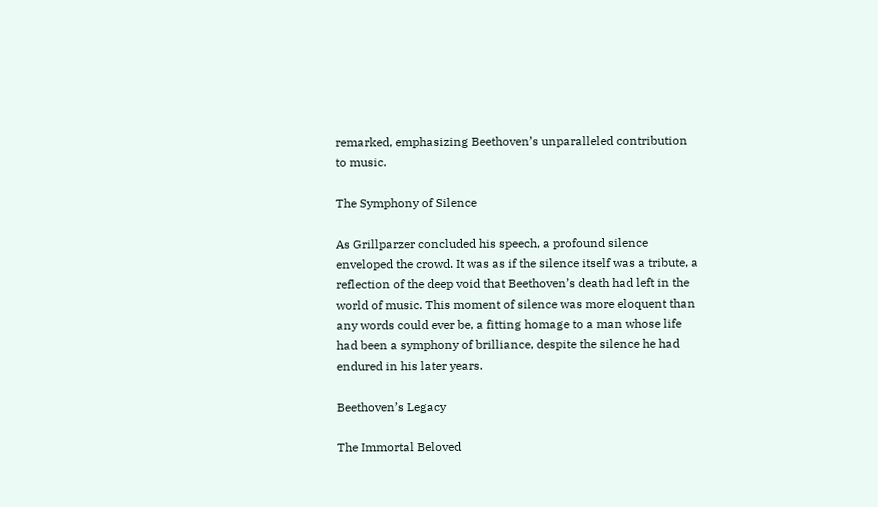remarked, emphasizing Beethoven’s unparalleled contribution to music.

The Symphony of Silence

As Grillparzer concluded his speech, a profound silence enveloped the crowd. It was as if the silence itself was a tribute, a reflection of the deep void that Beethoven’s death had left in the world of music. This moment of silence was more eloquent than any words could ever be, a fitting homage to a man whose life had been a symphony of brilliance, despite the silence he had endured in his later years.

Beethoven’s Legacy

The Immortal Beloved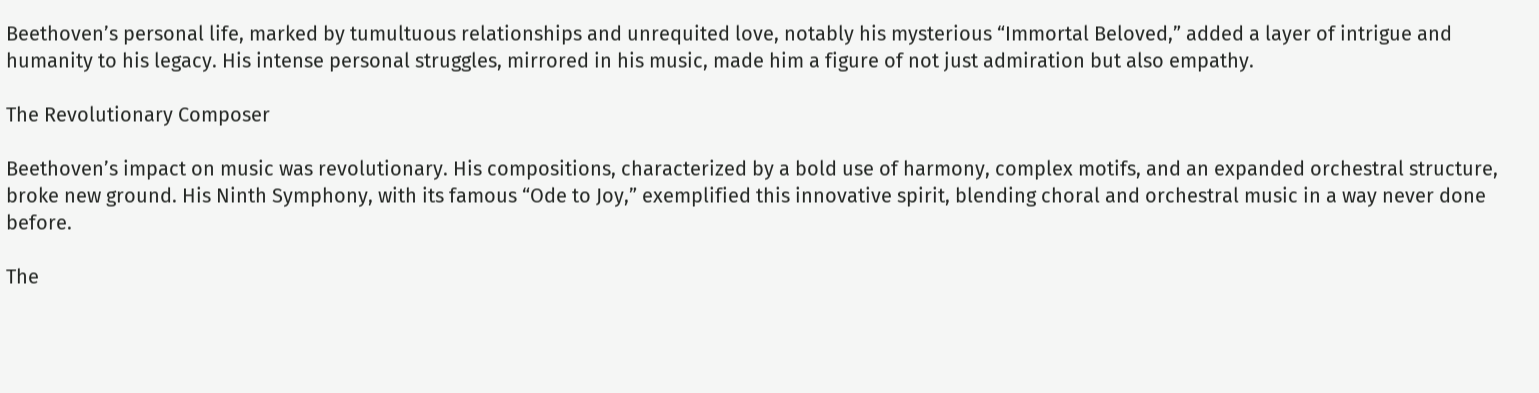Beethoven’s personal life, marked by tumultuous relationships and unrequited love, notably his mysterious “Immortal Beloved,” added a layer of intrigue and humanity to his legacy. His intense personal struggles, mirrored in his music, made him a figure of not just admiration but also empathy.

The Revolutionary Composer

Beethoven’s impact on music was revolutionary. His compositions, characterized by a bold use of harmony, complex motifs, and an expanded orchestral structure, broke new ground. His Ninth Symphony, with its famous “Ode to Joy,” exemplified this innovative spirit, blending choral and orchestral music in a way never done before.

The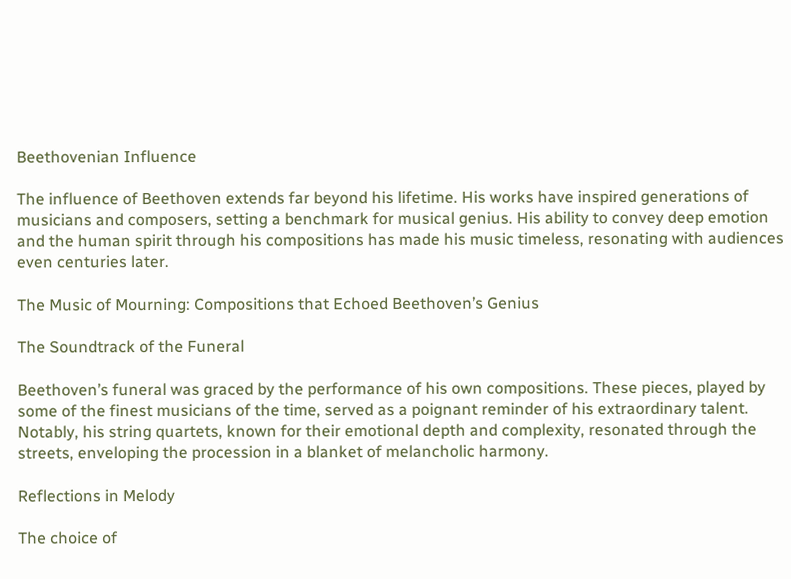Beethovenian Influence

The influence of Beethoven extends far beyond his lifetime. His works have inspired generations of musicians and composers, setting a benchmark for musical genius. His ability to convey deep emotion and the human spirit through his compositions has made his music timeless, resonating with audiences even centuries later.

The Music of Mourning: Compositions that Echoed Beethoven’s Genius

The Soundtrack of the Funeral

Beethoven’s funeral was graced by the performance of his own compositions. These pieces, played by some of the finest musicians of the time, served as a poignant reminder of his extraordinary talent. Notably, his string quartets, known for their emotional depth and complexity, resonated through the streets, enveloping the procession in a blanket of melancholic harmony.

Reflections in Melody

The choice of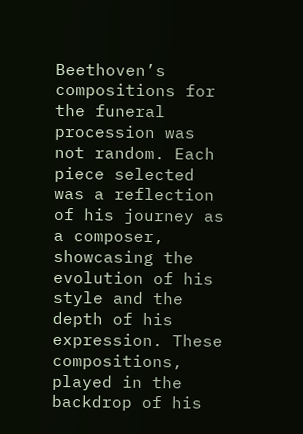Beethoven’s compositions for the funeral procession was not random. Each piece selected was a reflection of his journey as a composer, showcasing the evolution of his style and the depth of his expression. These compositions, played in the backdrop of his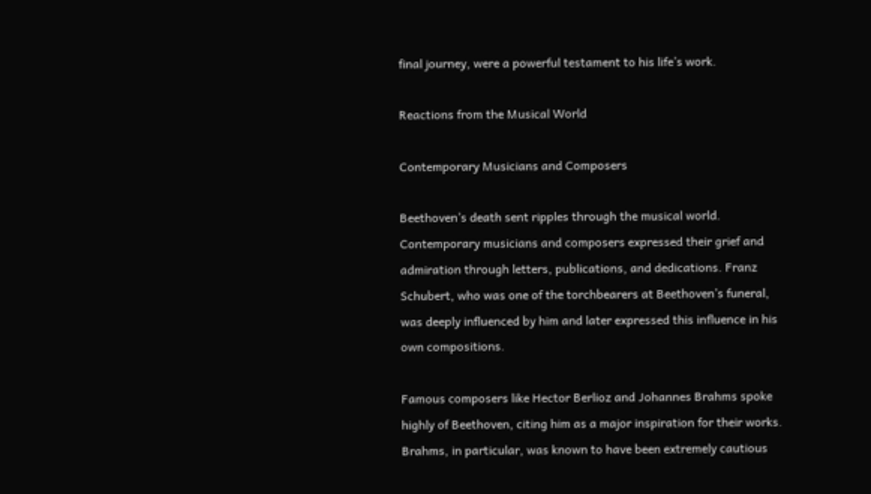final journey, were a powerful testament to his life’s work.

Reactions from the Musical World

Contemporary Musicians and Composers

Beethoven’s death sent ripples through the musical world. Contemporary musicians and composers expressed their grief and admiration through letters, publications, and dedications. Franz Schubert, who was one of the torchbearers at Beethoven’s funeral, was deeply influenced by him and later expressed this influence in his own compositions.

Famous composers like Hector Berlioz and Johannes Brahms spoke highly of Beethoven, citing him as a major inspiration for their works. Brahms, in particular, was known to have been extremely cautious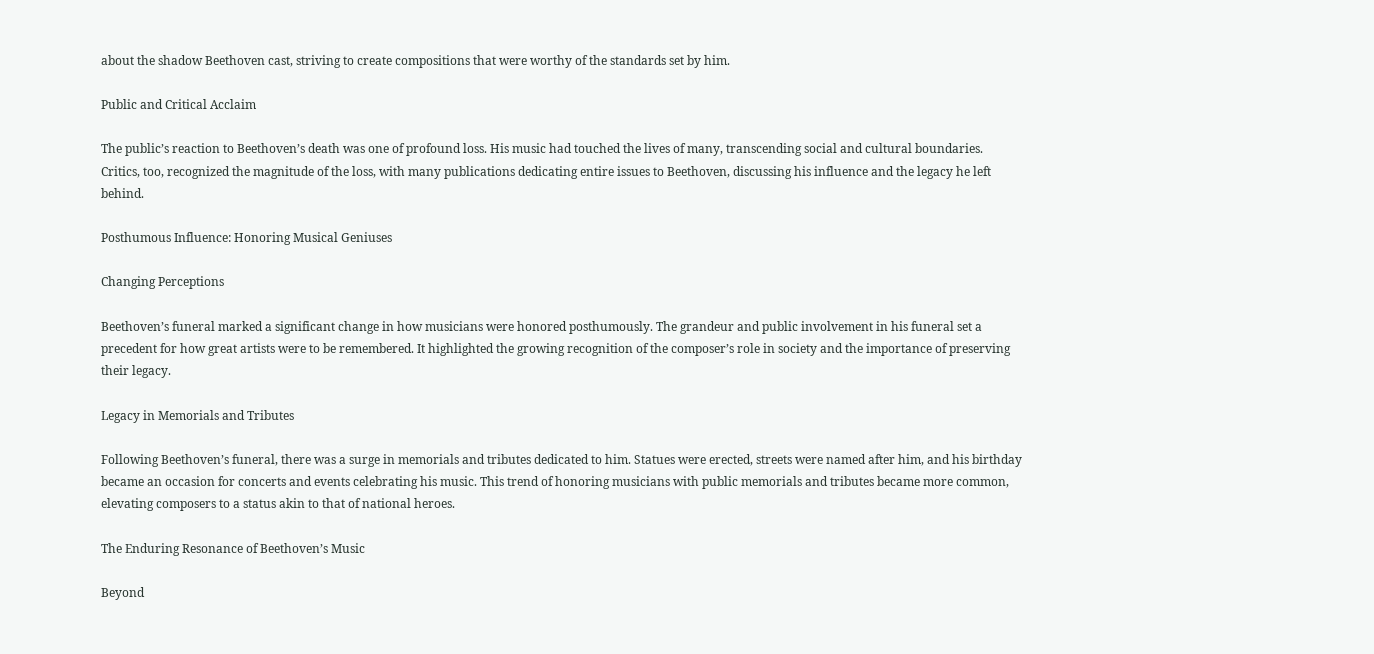about the shadow Beethoven cast, striving to create compositions that were worthy of the standards set by him.

Public and Critical Acclaim

The public’s reaction to Beethoven’s death was one of profound loss. His music had touched the lives of many, transcending social and cultural boundaries. Critics, too, recognized the magnitude of the loss, with many publications dedicating entire issues to Beethoven, discussing his influence and the legacy he left behind.

Posthumous Influence: Honoring Musical Geniuses

Changing Perceptions

Beethoven’s funeral marked a significant change in how musicians were honored posthumously. The grandeur and public involvement in his funeral set a precedent for how great artists were to be remembered. It highlighted the growing recognition of the composer’s role in society and the importance of preserving their legacy.

Legacy in Memorials and Tributes

Following Beethoven’s funeral, there was a surge in memorials and tributes dedicated to him. Statues were erected, streets were named after him, and his birthday became an occasion for concerts and events celebrating his music. This trend of honoring musicians with public memorials and tributes became more common, elevating composers to a status akin to that of national heroes.

The Enduring Resonance of Beethoven’s Music

Beyond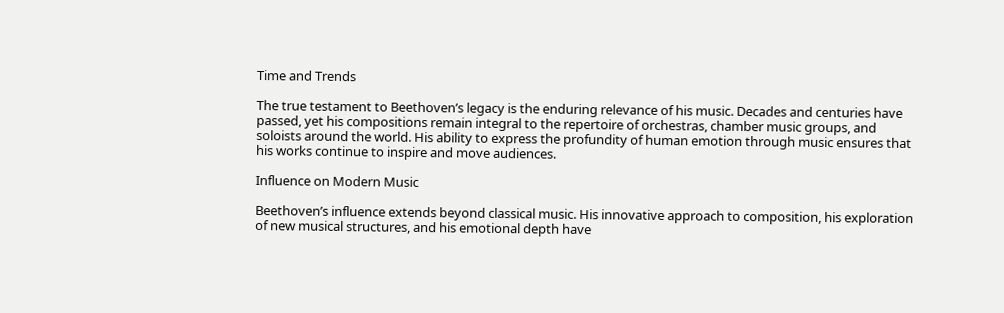Time and Trends

The true testament to Beethoven’s legacy is the enduring relevance of his music. Decades and centuries have passed, yet his compositions remain integral to the repertoire of orchestras, chamber music groups, and soloists around the world. His ability to express the profundity of human emotion through music ensures that his works continue to inspire and move audiences.

Influence on Modern Music

Beethoven’s influence extends beyond classical music. His innovative approach to composition, his exploration of new musical structures, and his emotional depth have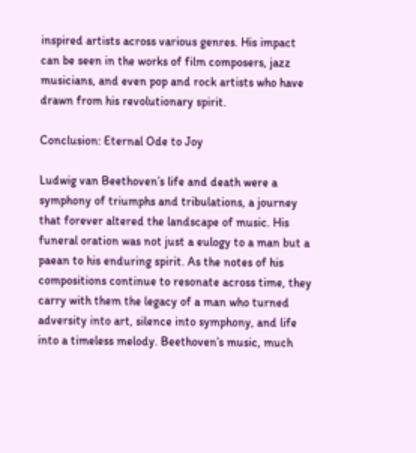inspired artists across various genres. His impact can be seen in the works of film composers, jazz musicians, and even pop and rock artists who have drawn from his revolutionary spirit.

Conclusion: Eternal Ode to Joy

Ludwig van Beethoven’s life and death were a symphony of triumphs and tribulations, a journey that forever altered the landscape of music. His funeral oration was not just a eulogy to a man but a paean to his enduring spirit. As the notes of his compositions continue to resonate across time, they carry with them the legacy of a man who turned adversity into art, silence into symphony, and life into a timeless melody. Beethoven’s music, much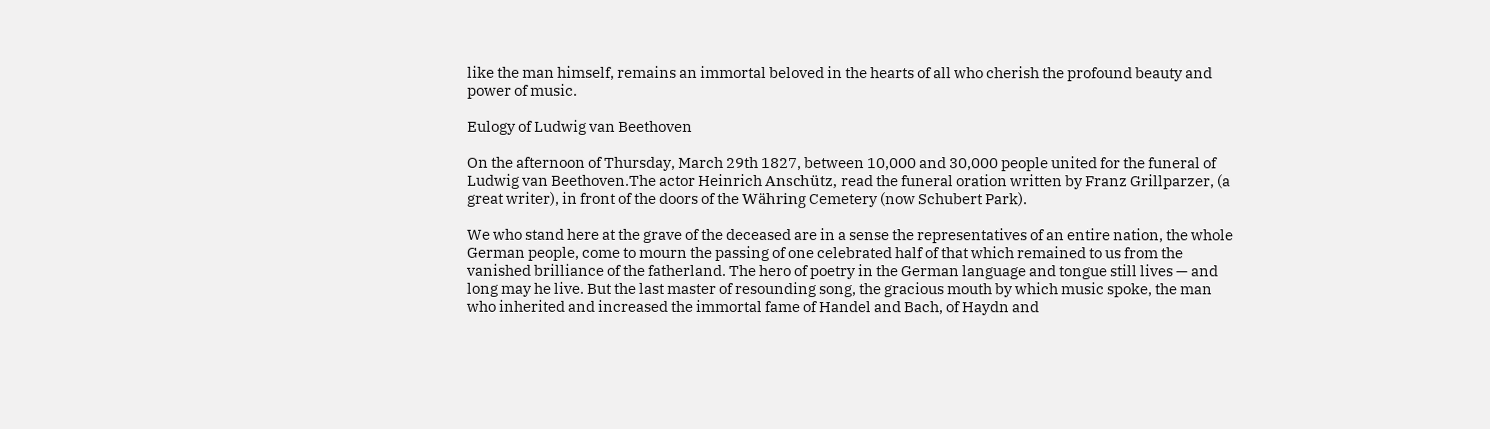like the man himself, remains an immortal beloved in the hearts of all who cherish the profound beauty and power of music.

Eulogy of Ludwig van Beethoven

On the afternoon of Thursday, March 29th 1827, between 10,000 and 30,000 people united for the funeral of Ludwig van Beethoven.The actor Heinrich Anschütz, read the funeral oration written by Franz Grillparzer, (a great writer), in front of the doors of the Währing Cemetery (now Schubert Park).

We who stand here at the grave of the deceased are in a sense the representatives of an entire nation, the whole German people, come to mourn the passing of one celebrated half of that which remained to us from the vanished brilliance of the fatherland. The hero of poetry in the German language and tongue still lives — and long may he live. But the last master of resounding song, the gracious mouth by which music spoke, the man who inherited and increased the immortal fame of Handel and Bach, of Haydn and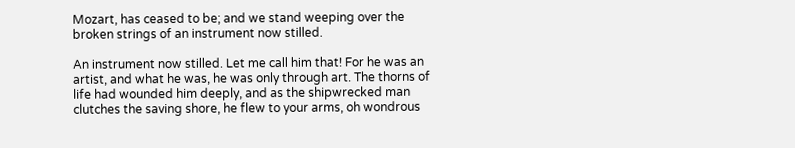Mozart, has ceased to be; and we stand weeping over the broken strings of an instrument now stilled.

An instrument now stilled. Let me call him that! For he was an artist, and what he was, he was only through art. The thorns of life had wounded him deeply, and as the shipwrecked man clutches the saving shore, he flew to your arms, oh wondrous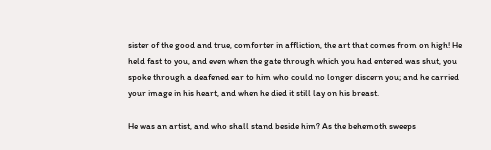sister of the good and true, comforter in affliction, the art that comes from on high! He held fast to you, and even when the gate through which you had entered was shut, you spoke through a deafened ear to him who could no longer discern you; and he carried your image in his heart, and when he died it still lay on his breast.

He was an artist, and who shall stand beside him? As the behemoth sweeps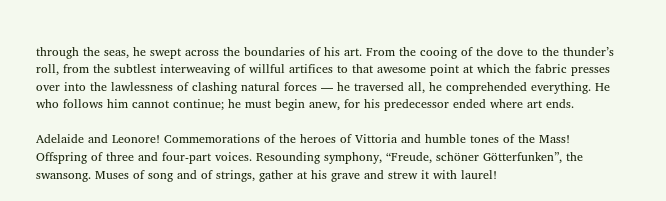through the seas, he swept across the boundaries of his art. From the cooing of the dove to the thunder’s roll, from the subtlest interweaving of willful artifices to that awesome point at which the fabric presses over into the lawlessness of clashing natural forces — he traversed all, he comprehended everything. He who follows him cannot continue; he must begin anew, for his predecessor ended where art ends.

Adelaide and Leonore! Commemorations of the heroes of Vittoria and humble tones of the Mass! Offspring of three and four-part voices. Resounding symphony, “Freude, schöner Götterfunken”, the swansong. Muses of song and of strings, gather at his grave and strew it with laurel!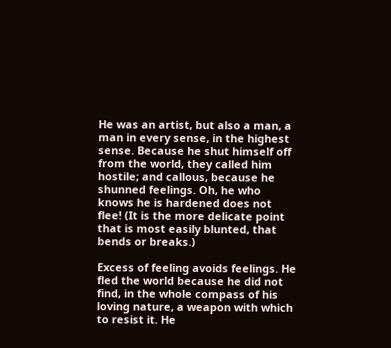He was an artist, but also a man, a man in every sense, in the highest sense. Because he shut himself off from the world, they called him hostile; and callous, because he shunned feelings. Oh, he who knows he is hardened does not flee! (It is the more delicate point that is most easily blunted, that bends or breaks.)

Excess of feeling avoids feelings. He fled the world because he did not find, in the whole compass of his loving nature, a weapon with which to resist it. He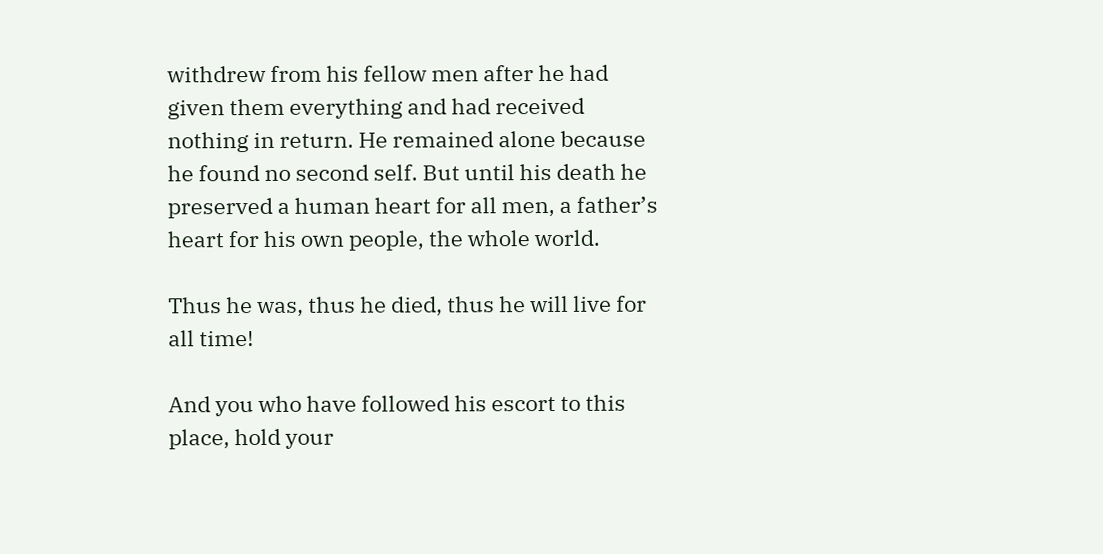withdrew from his fellow men after he had given them everything and had received nothing in return. He remained alone because he found no second self. But until his death he preserved a human heart for all men, a father’s heart for his own people, the whole world.

Thus he was, thus he died, thus he will live for all time!

And you who have followed his escort to this place, hold your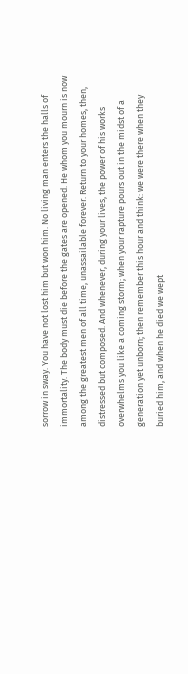sorrow in sway. You have not lost him but won him. No living man enters the halls of immortality. The body must die before the gates are opened. He whom you mourn is now among the greatest men of all time, unassailable forever. Return to your homes, then, distressed but composed. And whenever, during your lives, the power of his works overwhelms you like a coming storm; when your rapture pours out in the midst of a generation yet unborn; then remember this hour and think: we were there when they buried him, and when he died we wept